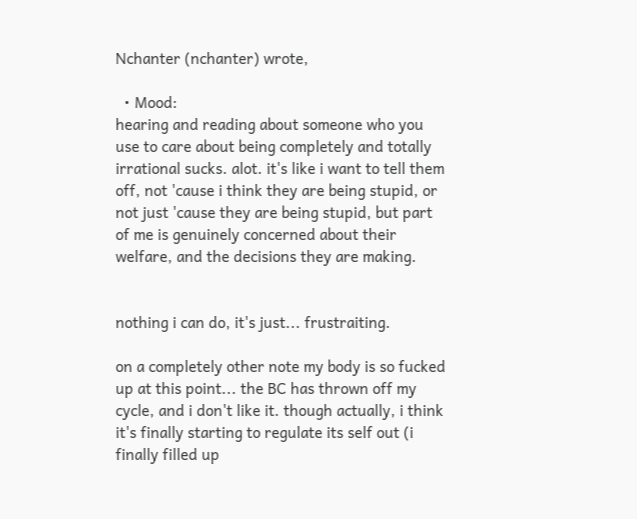Nchanter (nchanter) wrote,

  • Mood:
hearing and reading about someone who you use to care about being completely and totally irrational sucks. alot. it's like i want to tell them off, not 'cause i think they are being stupid, or not just 'cause they are being stupid, but part of me is genuinely concerned about their welfare, and the decisions they are making.


nothing i can do, it's just... frustraiting.

on a completely other note my body is so fucked up at this point... the BC has thrown off my cycle, and i don't like it. though actually, i think it's finally starting to regulate its self out (i finally filled up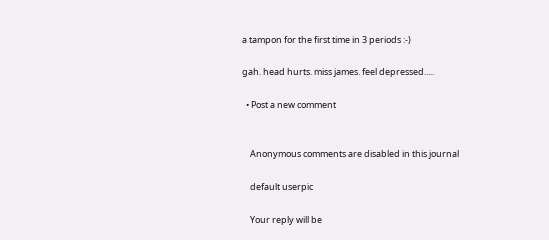a tampon for the first time in 3 periods :-)

gah. head hurts. miss james. feel depressed.....

  • Post a new comment


    Anonymous comments are disabled in this journal

    default userpic

    Your reply will be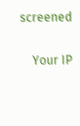screened

    Your IP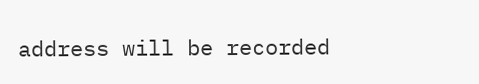address will be recorded